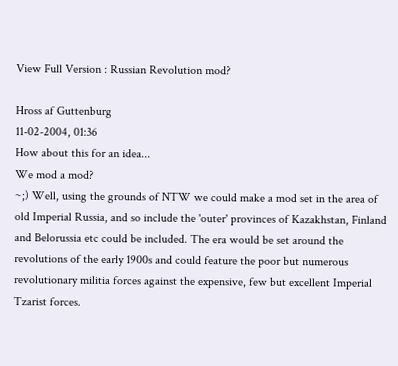View Full Version : Russian Revolution mod?

Hross af Guttenburg
11-02-2004, 01:36
How about this for an idea...
We mod a mod?
~;) Well, using the grounds of NTW we could make a mod set in the area of old Imperial Russia, and so include the 'outer' provinces of Kazakhstan, Finland and Belorussia etc could be included. The era would be set around the revolutions of the early 1900s and could feature the poor but numerous revolutionary militia forces against the expensive, few but excellent Imperial Tzarist forces.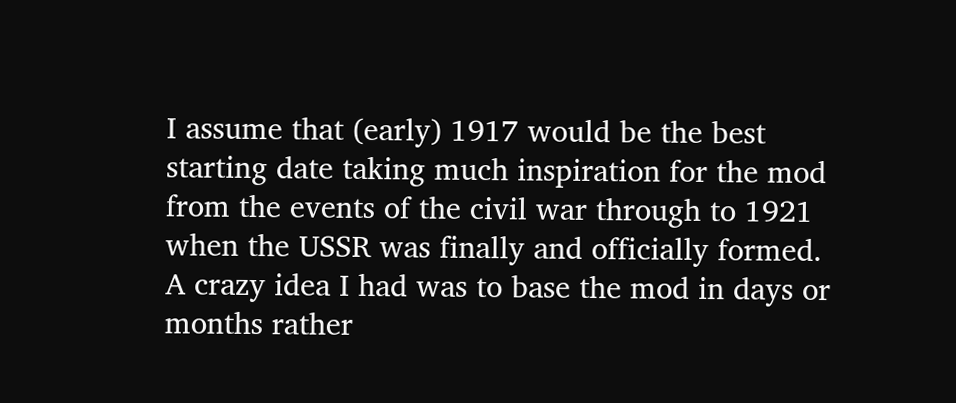I assume that (early) 1917 would be the best starting date taking much inspiration for the mod from the events of the civil war through to 1921 when the USSR was finally and officially formed. A crazy idea I had was to base the mod in days or months rather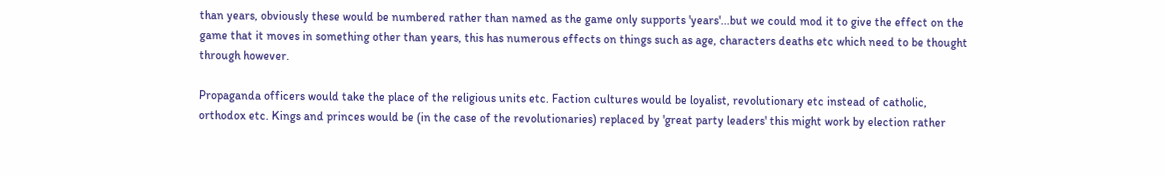than years, obviously these would be numbered rather than named as the game only supports 'years'...but we could mod it to give the effect on the game that it moves in something other than years, this has numerous effects on things such as age, characters deaths etc which need to be thought through however.

Propaganda officers would take the place of the religious units etc. Faction cultures would be loyalist, revolutionary etc instead of catholic, orthodox etc. Kings and princes would be (in the case of the revolutionaries) replaced by 'great party leaders' this might work by election rather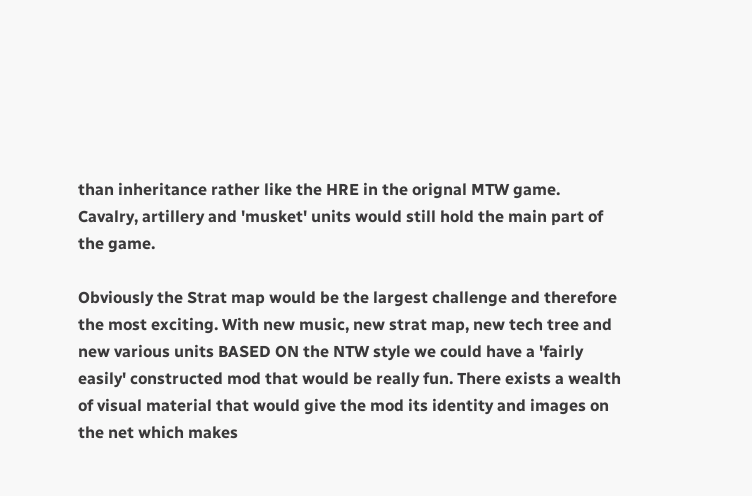than inheritance rather like the HRE in the orignal MTW game.
Cavalry, artillery and 'musket' units would still hold the main part of the game.

Obviously the Strat map would be the largest challenge and therefore the most exciting. With new music, new strat map, new tech tree and new various units BASED ON the NTW style we could have a 'fairly easily' constructed mod that would be really fun. There exists a wealth of visual material that would give the mod its identity and images on the net which makes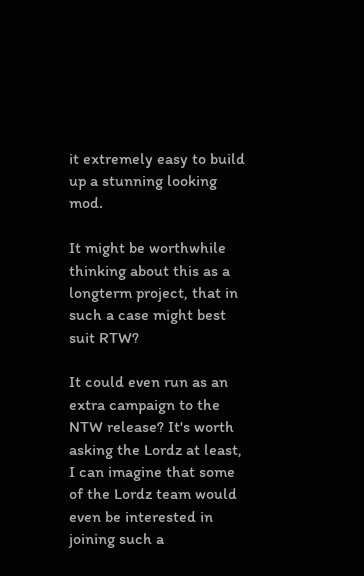it extremely easy to build up a stunning looking mod.

It might be worthwhile thinking about this as a longterm project, that in such a case might best suit RTW?

It could even run as an extra campaign to the NTW release? It's worth asking the Lordz at least, I can imagine that some of the Lordz team would even be interested in joining such a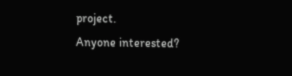project.
Anyone interested?